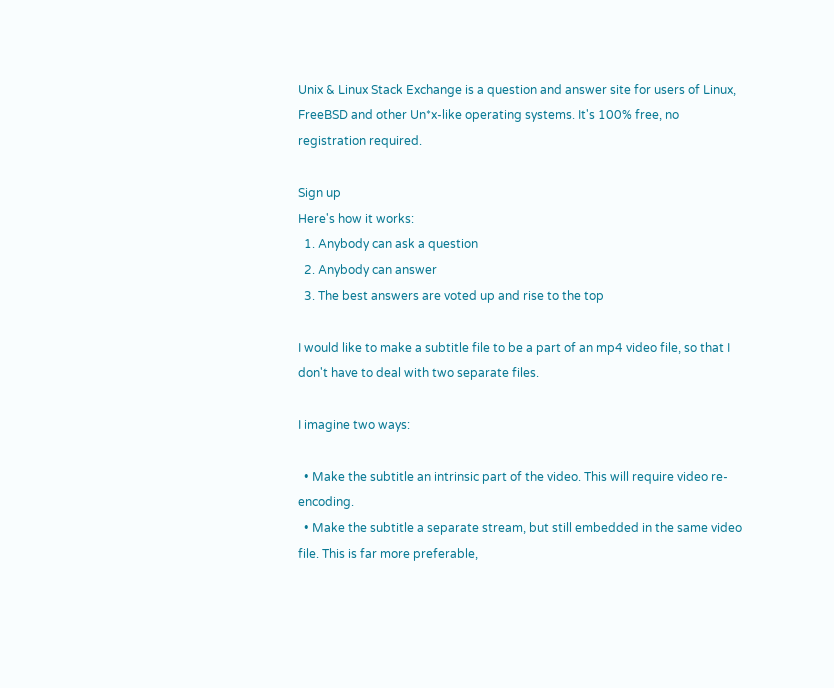Unix & Linux Stack Exchange is a question and answer site for users of Linux, FreeBSD and other Un*x-like operating systems. It's 100% free, no registration required.

Sign up
Here's how it works:
  1. Anybody can ask a question
  2. Anybody can answer
  3. The best answers are voted up and rise to the top

I would like to make a subtitle file to be a part of an mp4 video file, so that I don't have to deal with two separate files.

I imagine two ways:

  • Make the subtitle an intrinsic part of the video. This will require video re-encoding.
  • Make the subtitle a separate stream, but still embedded in the same video file. This is far more preferable,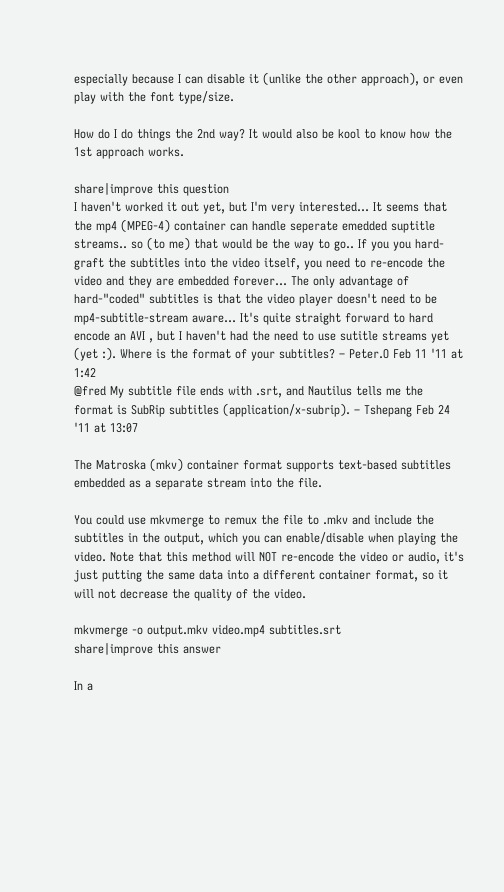especially because I can disable it (unlike the other approach), or even play with the font type/size.

How do I do things the 2nd way? It would also be kool to know how the 1st approach works.

share|improve this question
I haven't worked it out yet, but I'm very interested... It seems that the mp4 (MPEG-4) container can handle seperate emedded suptitle streams.. so (to me) that would be the way to go.. If you you hard-graft the subtitles into the video itself, you need to re-encode the video and they are embedded forever... The only advantage of hard-"coded" subtitles is that the video player doesn't need to be mp4-subtitle-stream aware... It's quite straight forward to hard encode an AVI , but I haven't had the need to use sutitle streams yet (yet :). Where is the format of your subtitles? – Peter.O Feb 11 '11 at 1:42
@fred My subtitle file ends with .srt, and Nautilus tells me the format is SubRip subtitles (application/x-subrip). – Tshepang Feb 24 '11 at 13:07

The Matroska (mkv) container format supports text-based subtitles embedded as a separate stream into the file.

You could use mkvmerge to remux the file to .mkv and include the subtitles in the output, which you can enable/disable when playing the video. Note that this method will NOT re-encode the video or audio, it's just putting the same data into a different container format, so it will not decrease the quality of the video.

mkvmerge -o output.mkv video.mp4 subtitles.srt
share|improve this answer

In a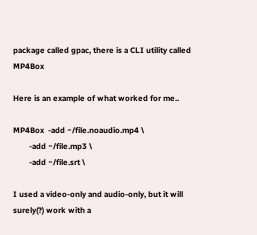package called gpac, there is a CLI utility called MP4Box

Here is an example of what worked for me..

MP4Box  -add ~/file.noaudio.mp4 \
        -add ~/file.mp3 \
        -add ~/file.srt \

I used a video-only and audio-only, but it will surely(?) work with a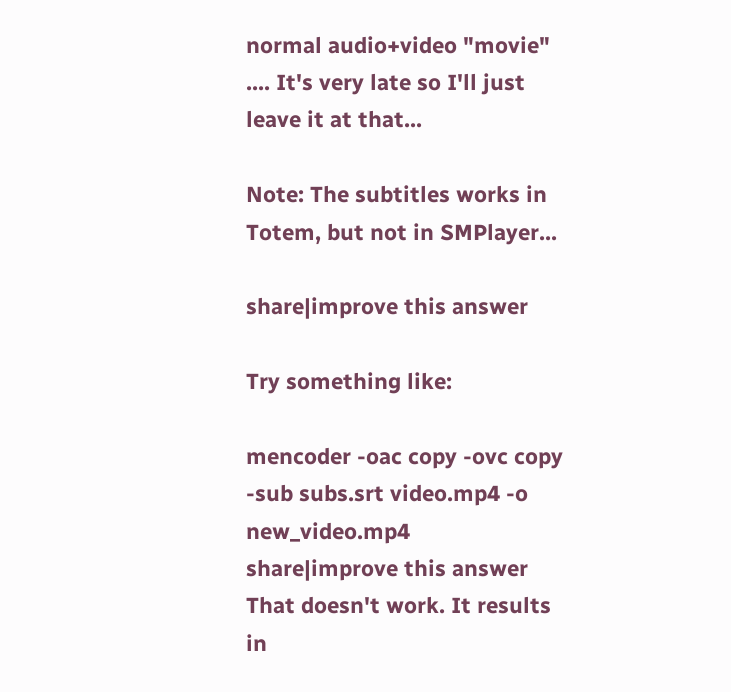normal audio+video "movie" .... It's very late so I'll just leave it at that...

Note: The subtitles works in Totem, but not in SMPlayer...

share|improve this answer

Try something like:

mencoder -oac copy -ovc copy -sub subs.srt video.mp4 -o new_video.mp4
share|improve this answer
That doesn't work. It results in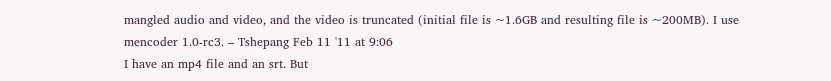mangled audio and video, and the video is truncated (initial file is ~1.6GB and resulting file is ~200MB). I use mencoder 1.0-rc3. – Tshepang Feb 11 '11 at 9:06
I have an mp4 file and an srt. But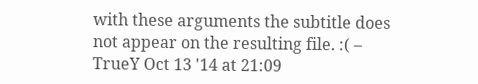with these arguments the subtitle does not appear on the resulting file. :( – TrueY Oct 13 '14 at 21:09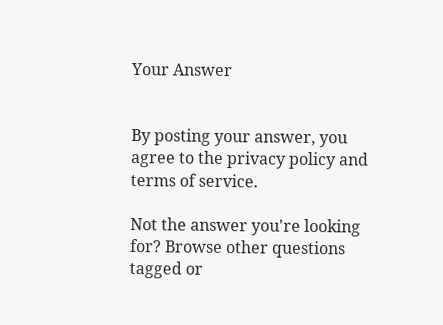Your Answer


By posting your answer, you agree to the privacy policy and terms of service.

Not the answer you're looking for? Browse other questions tagged or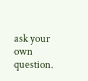ask your own question.